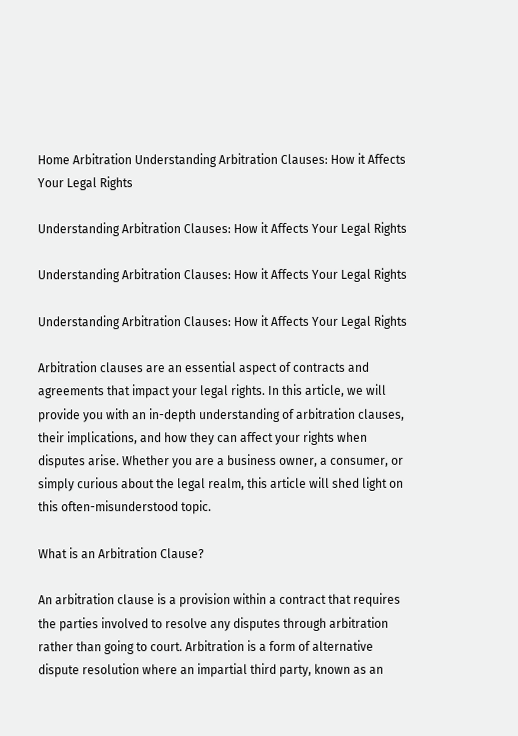Home Arbitration Understanding Arbitration Clauses: How it Affects Your Legal Rights

Understanding Arbitration Clauses: How it Affects Your Legal Rights

Understanding Arbitration Clauses: How it Affects Your Legal Rights

Understanding Arbitration Clauses: How it Affects Your Legal Rights

Arbitration clauses are an essential aspect of contracts and agreements that impact your legal rights. In this article, we will provide you with an in-depth understanding of arbitration clauses, their implications, and how they can affect your rights when disputes arise. Whether you are a business owner, a consumer, or simply curious about the legal realm, this article will shed light on this often-misunderstood topic.

What is an Arbitration Clause?

An arbitration clause is a provision within a contract that requires the parties involved to resolve any disputes through arbitration rather than going to court. Arbitration is a form of alternative dispute resolution where an impartial third party, known as an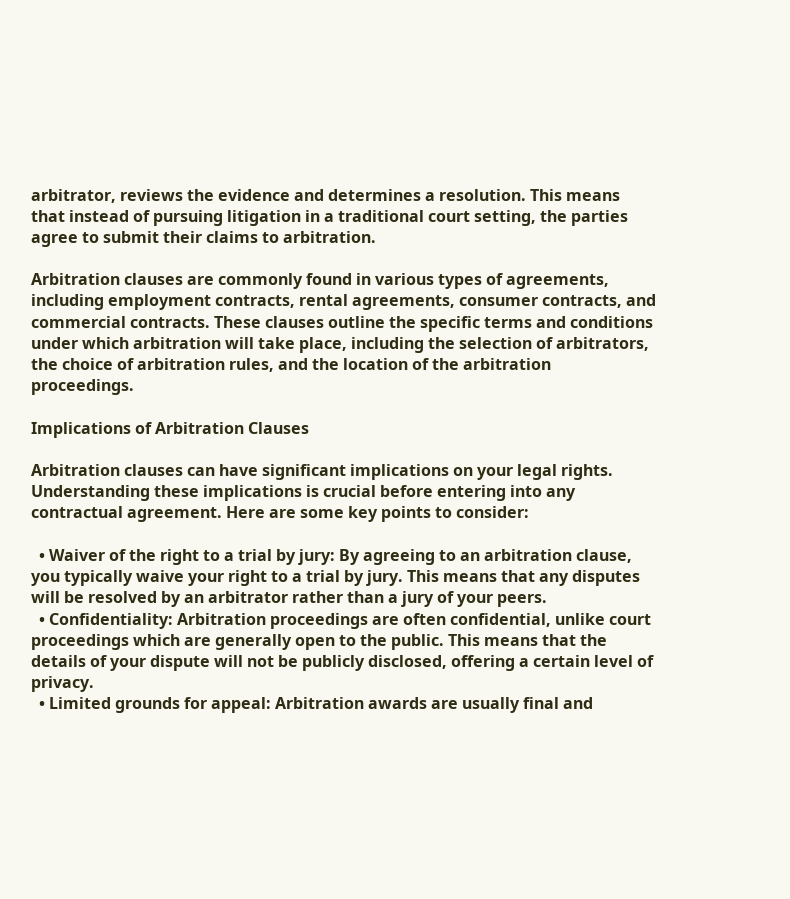arbitrator, reviews the evidence and determines a resolution. This means that instead of pursuing litigation in a traditional court setting, the parties agree to submit their claims to arbitration.

Arbitration clauses are commonly found in various types of agreements, including employment contracts, rental agreements, consumer contracts, and commercial contracts. These clauses outline the specific terms and conditions under which arbitration will take place, including the selection of arbitrators, the choice of arbitration rules, and the location of the arbitration proceedings.

Implications of Arbitration Clauses

Arbitration clauses can have significant implications on your legal rights. Understanding these implications is crucial before entering into any contractual agreement. Here are some key points to consider:

  • Waiver of the right to a trial by jury: By agreeing to an arbitration clause, you typically waive your right to a trial by jury. This means that any disputes will be resolved by an arbitrator rather than a jury of your peers.
  • Confidentiality: Arbitration proceedings are often confidential, unlike court proceedings which are generally open to the public. This means that the details of your dispute will not be publicly disclosed, offering a certain level of privacy.
  • Limited grounds for appeal: Arbitration awards are usually final and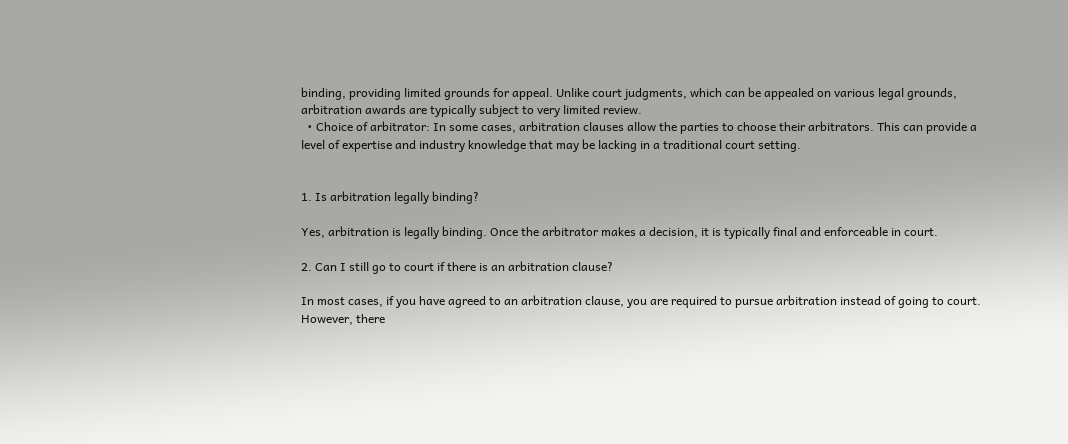binding, providing limited grounds for appeal. Unlike court judgments, which can be appealed on various legal grounds, arbitration awards are typically subject to very limited review.
  • Choice of arbitrator: In some cases, arbitration clauses allow the parties to choose their arbitrators. This can provide a level of expertise and industry knowledge that may be lacking in a traditional court setting.


1. Is arbitration legally binding?

Yes, arbitration is legally binding. Once the arbitrator makes a decision, it is typically final and enforceable in court.

2. Can I still go to court if there is an arbitration clause?

In most cases, if you have agreed to an arbitration clause, you are required to pursue arbitration instead of going to court. However, there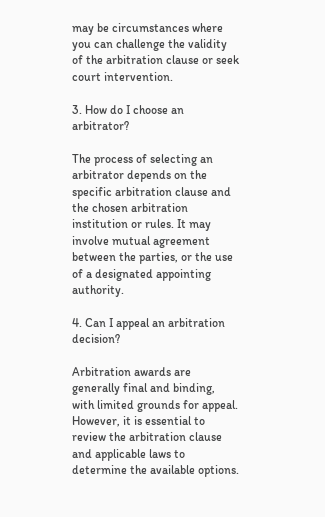may be circumstances where you can challenge the validity of the arbitration clause or seek court intervention.

3. How do I choose an arbitrator?

The process of selecting an arbitrator depends on the specific arbitration clause and the chosen arbitration institution or rules. It may involve mutual agreement between the parties, or the use of a designated appointing authority.

4. Can I appeal an arbitration decision?

Arbitration awards are generally final and binding, with limited grounds for appeal. However, it is essential to review the arbitration clause and applicable laws to determine the available options.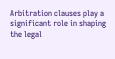Arbitration clauses play a significant role in shaping the legal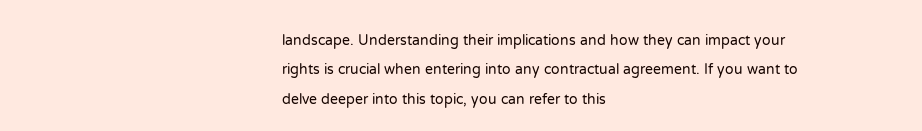landscape. Understanding their implications and how they can impact your rights is crucial when entering into any contractual agreement. If you want to delve deeper into this topic, you can refer to this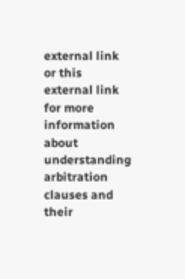external link or this external link for more information about understanding arbitration clauses and their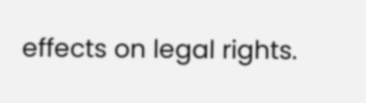effects on legal rights.